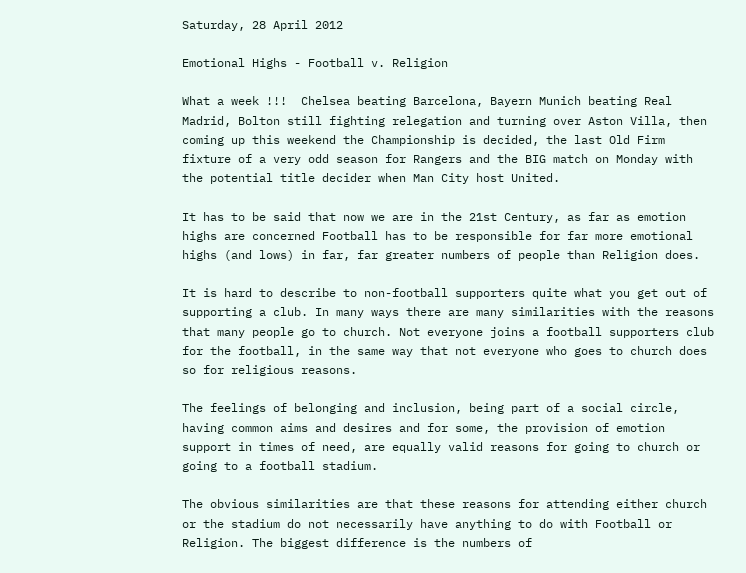Saturday, 28 April 2012

Emotional Highs - Football v. Religion

What a week !!!  Chelsea beating Barcelona, Bayern Munich beating Real Madrid, Bolton still fighting relegation and turning over Aston Villa, then coming up this weekend the Championship is decided, the last Old Firm fixture of a very odd season for Rangers and the BIG match on Monday with the potential title decider when Man City host United.

It has to be said that now we are in the 21st Century, as far as emotion highs are concerned Football has to be responsible for far more emotional highs (and lows) in far, far greater numbers of people than Religion does.

It is hard to describe to non-football supporters quite what you get out of supporting a club. In many ways there are many similarities with the reasons that many people go to church. Not everyone joins a football supporters club for the football, in the same way that not everyone who goes to church does so for religious reasons.

The feelings of belonging and inclusion, being part of a social circle, having common aims and desires and for some, the provision of emotion support in times of need, are equally valid reasons for going to church or going to a football stadium.

The obvious similarities are that these reasons for attending either church or the stadium do not necessarily have anything to do with Football or Religion. The biggest difference is the numbers of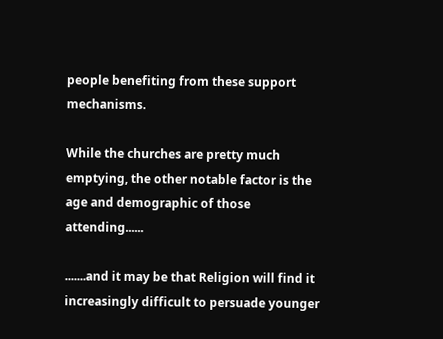people benefiting from these support mechanisms.

While the churches are pretty much emptying, the other notable factor is the age and demographic of those attending......

.......and it may be that Religion will find it increasingly difficult to persuade younger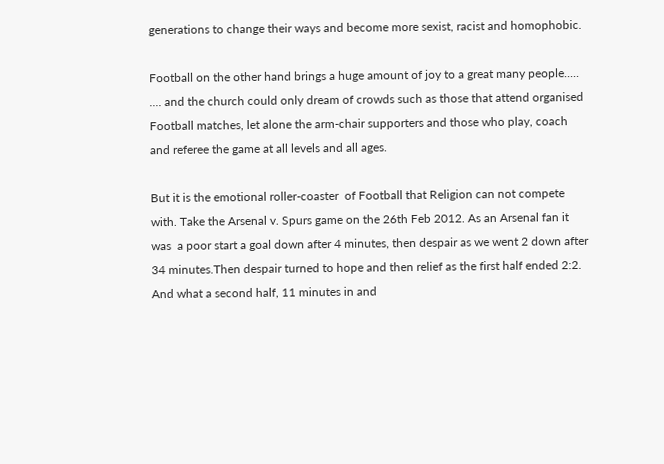generations to change their ways and become more sexist, racist and homophobic.

Football on the other hand brings a huge amount of joy to a great many people.....
.... and the church could only dream of crowds such as those that attend organised Football matches, let alone the arm-chair supporters and those who play, coach and referee the game at all levels and all ages.

But it is the emotional roller-coaster  of Football that Religion can not compete with. Take the Arsenal v. Spurs game on the 26th Feb 2012. As an Arsenal fan it was  a poor start a goal down after 4 minutes, then despair as we went 2 down after 34 minutes.Then despair turned to hope and then relief as the first half ended 2:2. And what a second half, 11 minutes in and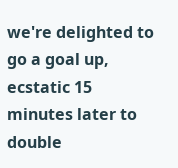we're delighted to go a goal up, ecstatic 15 minutes later to double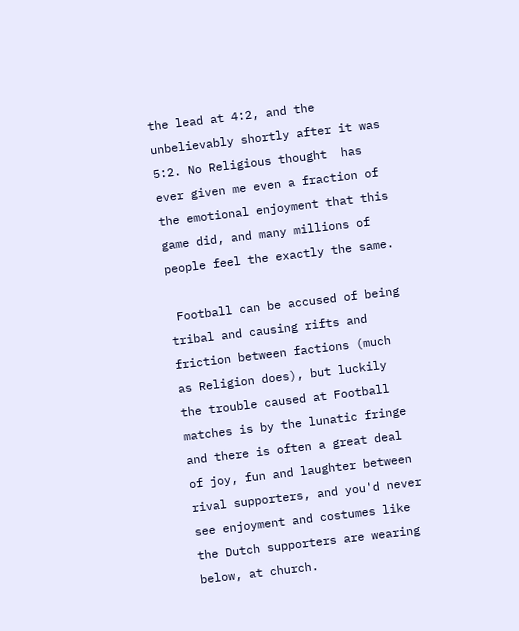the lead at 4:2, and the unbelievably shortly after it was 5:2. No Religious thought  has ever given me even a fraction of the emotional enjoyment that this game did, and many millions of people feel the exactly the same.

 Football can be accused of being tribal and causing rifts and friction between factions (much as Religion does), but luckily the trouble caused at Football matches is by the lunatic fringe and there is often a great deal of joy, fun and laughter between rival supporters, and you'd never see enjoyment and costumes like the Dutch supporters are wearing below, at church.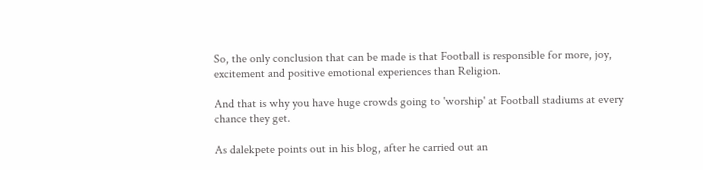So, the only conclusion that can be made is that Football is responsible for more, joy, excitement and positive emotional experiences than Religion.

And that is why you have huge crowds going to 'worship' at Football stadiums at every chance they get.

As dalekpete points out in his blog, after he carried out an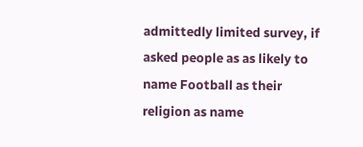admittedly limited survey, if asked people as as likely to name Football as their religion as name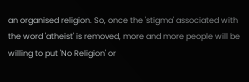an organised religion. So, once the 'stigma' associated with the word 'atheist' is removed, more and more people will be willing to put 'No Religion' or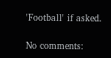'Football' if asked.

No comments: